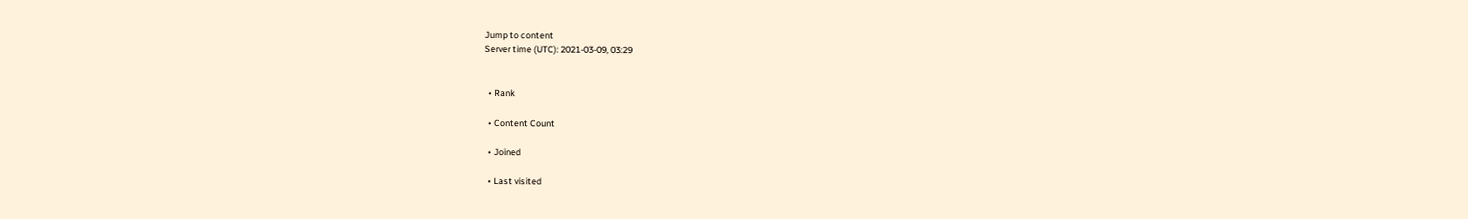Jump to content
Server time (UTC): 2021-03-09, 03:29


  • Rank

  • Content Count

  • Joined

  • Last visited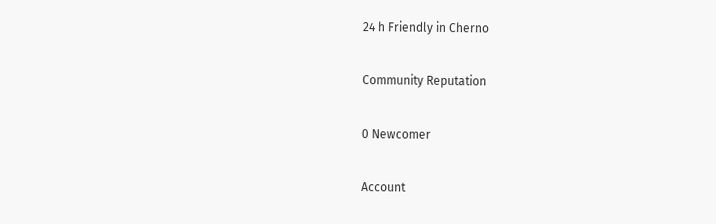24 h Friendly in Cherno

Community Reputation

0 Newcomer

Account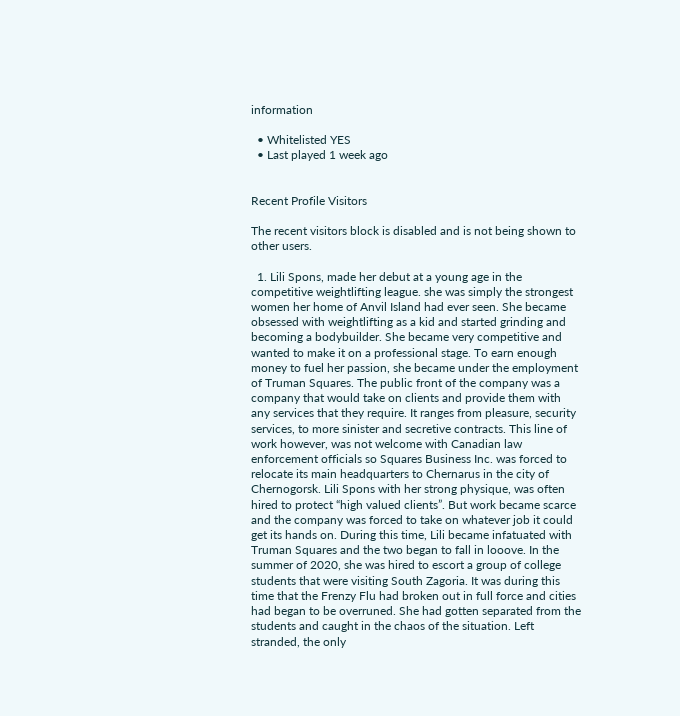information

  • Whitelisted YES
  • Last played 1 week ago


Recent Profile Visitors

The recent visitors block is disabled and is not being shown to other users.

  1. Lili Spons, made her debut at a young age in the competitive weightlifting league. she was simply the strongest women her home of Anvil Island had ever seen. She became obsessed with weightlifting as a kid and started grinding and becoming a bodybuilder. She became very competitive and wanted to make it on a professional stage. To earn enough money to fuel her passion, she became under the employment of Truman Squares. The public front of the company was a company that would take on clients and provide them with any services that they require. It ranges from pleasure, security services, to more sinister and secretive contracts. This line of work however, was not welcome with Canadian law enforcement officials so Squares Business Inc. was forced to relocate its main headquarters to Chernarus in the city of Chernogorsk. Lili Spons with her strong physique, was often hired to protect “high valued clients”. But work became scarce and the company was forced to take on whatever job it could get its hands on. During this time, Lili became infatuated with Truman Squares and the two began to fall in looove. In the summer of 2020, she was hired to escort a group of college students that were visiting South Zagoria. It was during this time that the Frenzy Flu had broken out in full force and cities had began to be overruned. She had gotten separated from the students and caught in the chaos of the situation. Left stranded, the only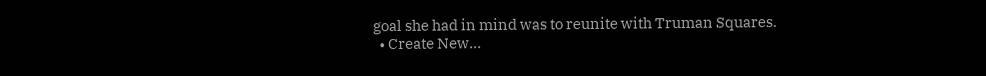goal she had in mind was to reunite with Truman Squares.
  • Create New...